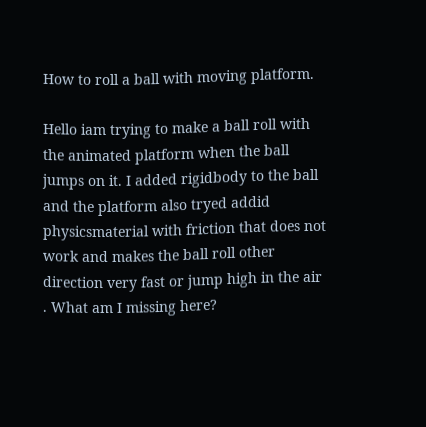How to roll a ball with moving platform.

Hello iam trying to make a ball roll with the animated platform when the ball jumps on it. I added rigidbody to the ball and the platform also tryed addid physicsmaterial with friction that does not work and makes the ball roll other direction very fast or jump high in the air . What am I missing here?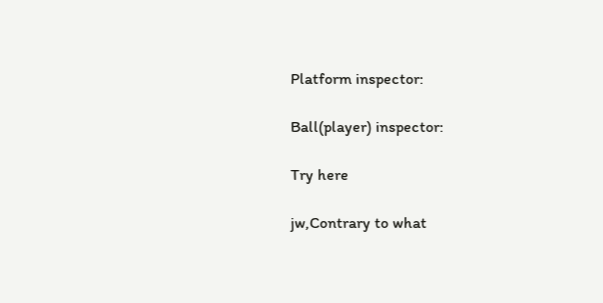Platform inspector:

Ball(player) inspector:

Try here

jw,Contrary to what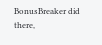BonusBreaker did there,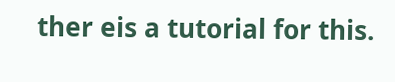ther eis a tutorial for this.